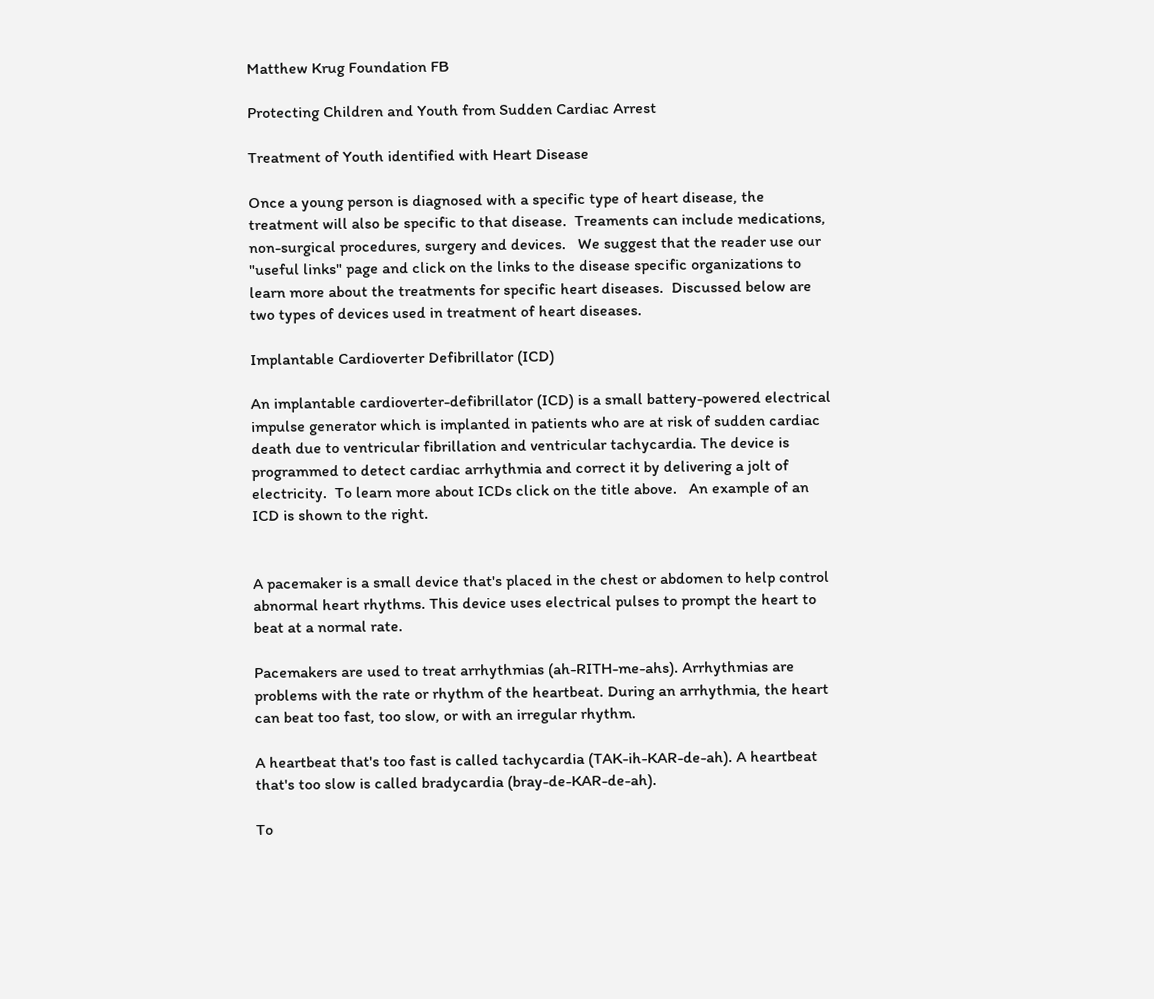Matthew Krug Foundation FB

Protecting Children and Youth from Sudden Cardiac Arrest

Treatment of Youth identified with Heart Disease

Once a young person is diagnosed with a specific type of heart disease, the treatment will also be specific to that disease.  Treaments can include medications, non-surgical procedures, surgery and devices.   We suggest that the reader use our "useful links" page and click on the links to the disease specific organizations to learn more about the treatments for specific heart diseases.  Discussed below are two types of devices used in treatment of heart diseases.

Implantable Cardioverter Defibrillator (ICD)

An implantable cardioverter-defibrillator (ICD) is a small battery-powered electrical impulse generator which is implanted in patients who are at risk of sudden cardiac death due to ventricular fibrillation and ventricular tachycardia. The device is programmed to detect cardiac arrhythmia and correct it by delivering a jolt of electricity.  To learn more about ICDs click on the title above.   An example of an ICD is shown to the right.


A pacemaker is a small device that's placed in the chest or abdomen to help control abnormal heart rhythms. This device uses electrical pulses to prompt the heart to beat at a normal rate.

Pacemakers are used to treat arrhythmias (ah-RITH-me-ahs). Arrhythmias are problems with the rate or rhythm of the heartbeat. During an arrhythmia, the heart can beat too fast, too slow, or with an irregular rhythm.

A heartbeat that's too fast is called tachycardia (TAK-ih-KAR-de-ah). A heartbeat that's too slow is called bradycardia (bray-de-KAR-de-ah).

To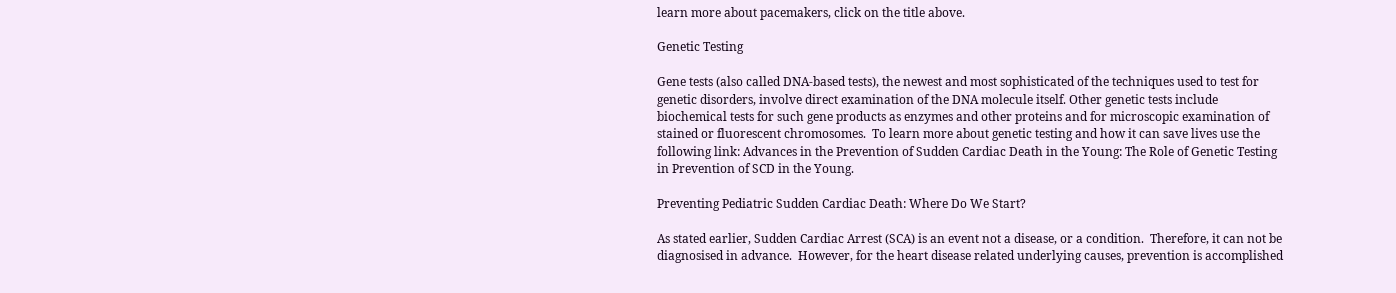learn more about pacemakers, click on the title above.

Genetic Testing

Gene tests (also called DNA-based tests), the newest and most sophisticated of the techniques used to test for genetic disorders, involve direct examination of the DNA molecule itself. Other genetic tests include biochemical tests for such gene products as enzymes and other proteins and for microscopic examination of stained or fluorescent chromosomes.  To learn more about genetic testing and how it can save lives use the following link: Advances in the Prevention of Sudden Cardiac Death in the Young: The Role of Genetic Testing in Prevention of SCD in the Young.

Preventing Pediatric Sudden Cardiac Death: Where Do We Start?

As stated earlier, Sudden Cardiac Arrest (SCA) is an event not a disease, or a condition.  Therefore, it can not be diagnosised in advance.  However, for the heart disease related underlying causes, prevention is accomplished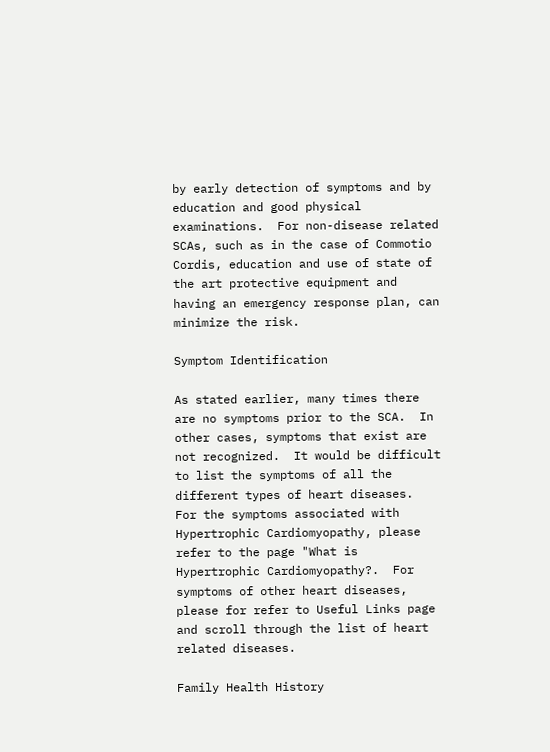by early detection of symptoms and by education and good physical examinations.  For non-disease related SCAs, such as in the case of Commotio Cordis, education and use of state of the art protective equipment and having an emergency response plan, can minimize the risk.

Symptom Identification

As stated earlier, many times there are no symptoms prior to the SCA.  In other cases, symptoms that exist are not recognized.  It would be difficult to list the symptoms of all the different types of heart diseases.  For the symptoms associated with Hypertrophic Cardiomyopathy, please refer to the page "What is Hypertrophic Cardiomyopathy?.  For symptoms of other heart diseases, please for refer to Useful Links page and scroll through the list of heart related diseases.

Family Health History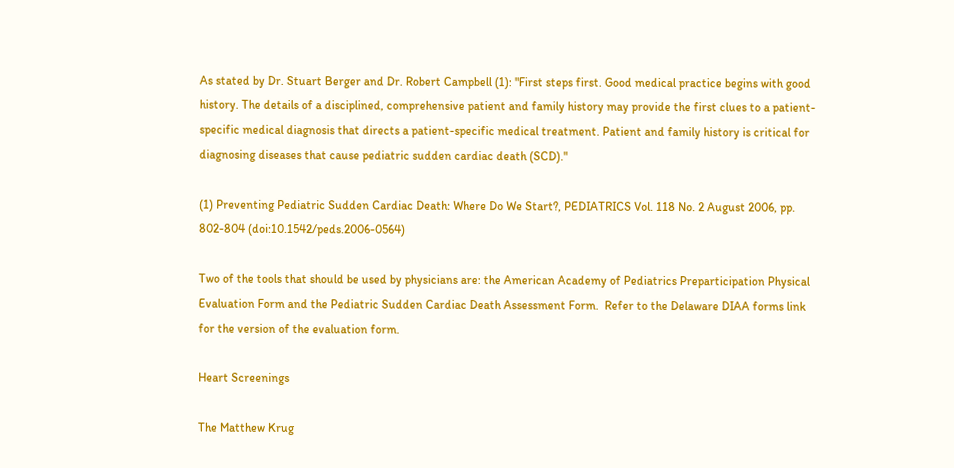As stated by Dr. Stuart Berger and Dr. Robert Campbell (1): "First steps first. Good medical practice begins with good history. The details of a disciplined, comprehensive patient and family history may provide the first clues to a patient-specific medical diagnosis that directs a patient-specific medical treatment. Patient and family history is critical for diagnosing diseases that cause pediatric sudden cardiac death (SCD)."

(1) Preventing Pediatric Sudden Cardiac Death: Where Do We Start?, PEDIATRICS Vol. 118 No. 2 August 2006, pp. 802-804 (doi:10.1542/peds.2006-0564)

Two of the tools that should be used by physicians are: the American Academy of Pediatrics Preparticipation Physical Evaluation Form and the Pediatric Sudden Cardiac Death Assessment Form.  Refer to the Delaware DIAA forms link for the version of the evaluation form.

Heart Screenings

The Matthew Krug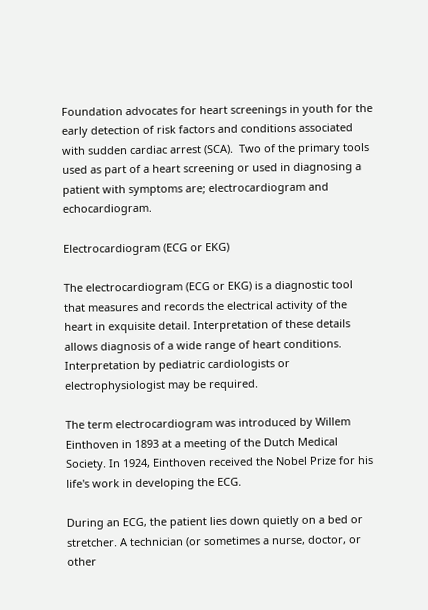Foundation advocates for heart screenings in youth for the early detection of risk factors and conditions associated with sudden cardiac arrest (SCA).  Two of the primary tools used as part of a heart screening or used in diagnosing a patient with symptoms are; electrocardiogram and echocardiogram.

Electrocardiogram (ECG or EKG)

The electrocardiogram (ECG or EKG) is a diagnostic tool that measures and records the electrical activity of the heart in exquisite detail. Interpretation of these details allows diagnosis of a wide range of heart conditions. Interpretation by pediatric cardiologists or electrophysiologist may be required.

The term electrocardiogram was introduced by Willem Einthoven in 1893 at a meeting of the Dutch Medical Society. In 1924, Einthoven received the Nobel Prize for his life's work in developing the ECG.

During an ECG, the patient lies down quietly on a bed or stretcher. A technician (or sometimes a nurse, doctor, or other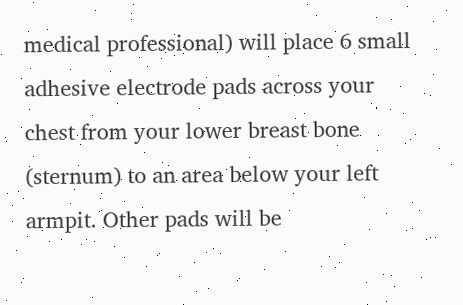medical professional) will place 6 small adhesive electrode pads across your chest from your lower breast bone (sternum) to an area below your left armpit. Other pads will be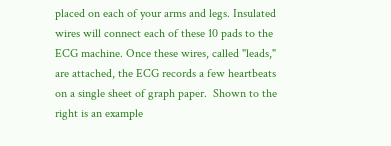placed on each of your arms and legs. Insulated wires will connect each of these 10 pads to the ECG machine. Once these wires, called "leads," are attached, the ECG records a few heartbeats on a single sheet of graph paper.  Shown to the right is an example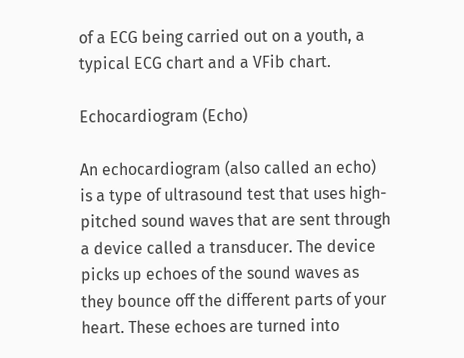of a ECG being carried out on a youth, a typical ECG chart and a VFib chart.

Echocardiogram (Echo)

An echocardiogram (also called an echo) is a type of ultrasound test that uses high-pitched sound waves that are sent through a device called a transducer. The device picks up echoes of the sound waves as they bounce off the different parts of your heart. These echoes are turned into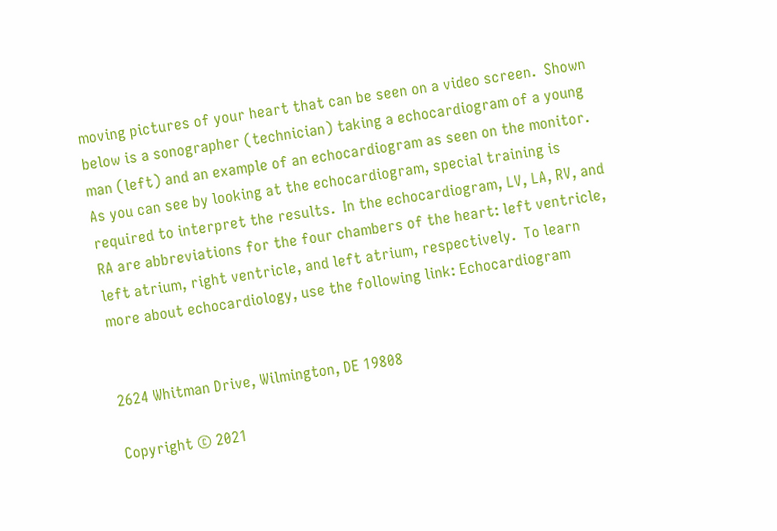moving pictures of your heart that can be seen on a video screen.  Shown below is a sonographer (technician) taking a echocardiogram of a young man (left) and an example of an echocardiogram as seen on the monitor.   As you can see by looking at the echocardiogram, special training is required to interpret the results.  In the echocardiogram, LV, LA, RV, and RA are abbreviations for the four chambers of the heart: left ventricle, left atrium, right ventricle, and left atrium, respectively.  To learn more about echocardiology, use the following link: Echocardiogram


2624 Whitman Drive, Wilmington, DE 19808

Copyright © 2021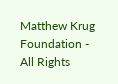Matthew Krug Foundation - All Rights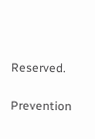Reserved.

Prevention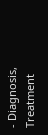- Diagnosis, Treatment